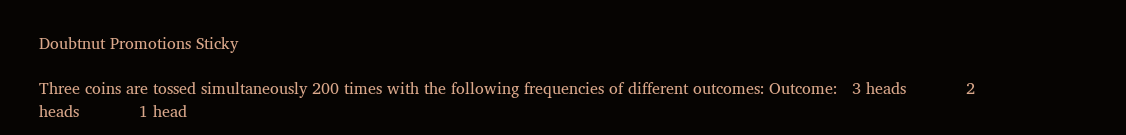Doubtnut Promotions Sticky

Three coins are tossed simultaneously 200 times with the following frequencies of different outcomes: Outcome:   3 heads            2 heads            1 head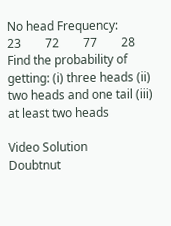No head Frequency:            23        72        77        28 Find the probability of getting: (i) three heads (ii) two heads and one tail (iii) at least two heads

Video Solution
Doubtnut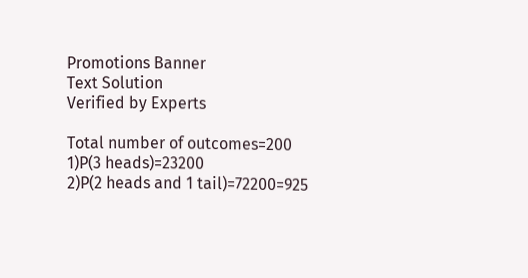Promotions Banner
Text Solution
Verified by Experts

Total number of outcomes=200
1)P(3 heads)=23200
2)P(2 heads and 1 tail)=72200=925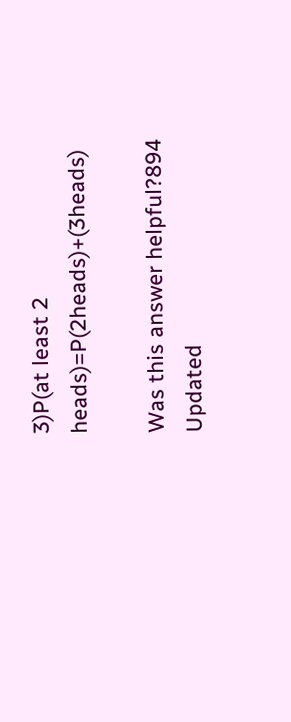3)P(at least 2 heads)=P(2heads)+(3heads)

Was this answer helpful?894
Updated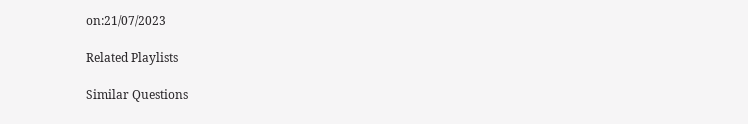on:21/07/2023

Related Playlists

Similar Questions